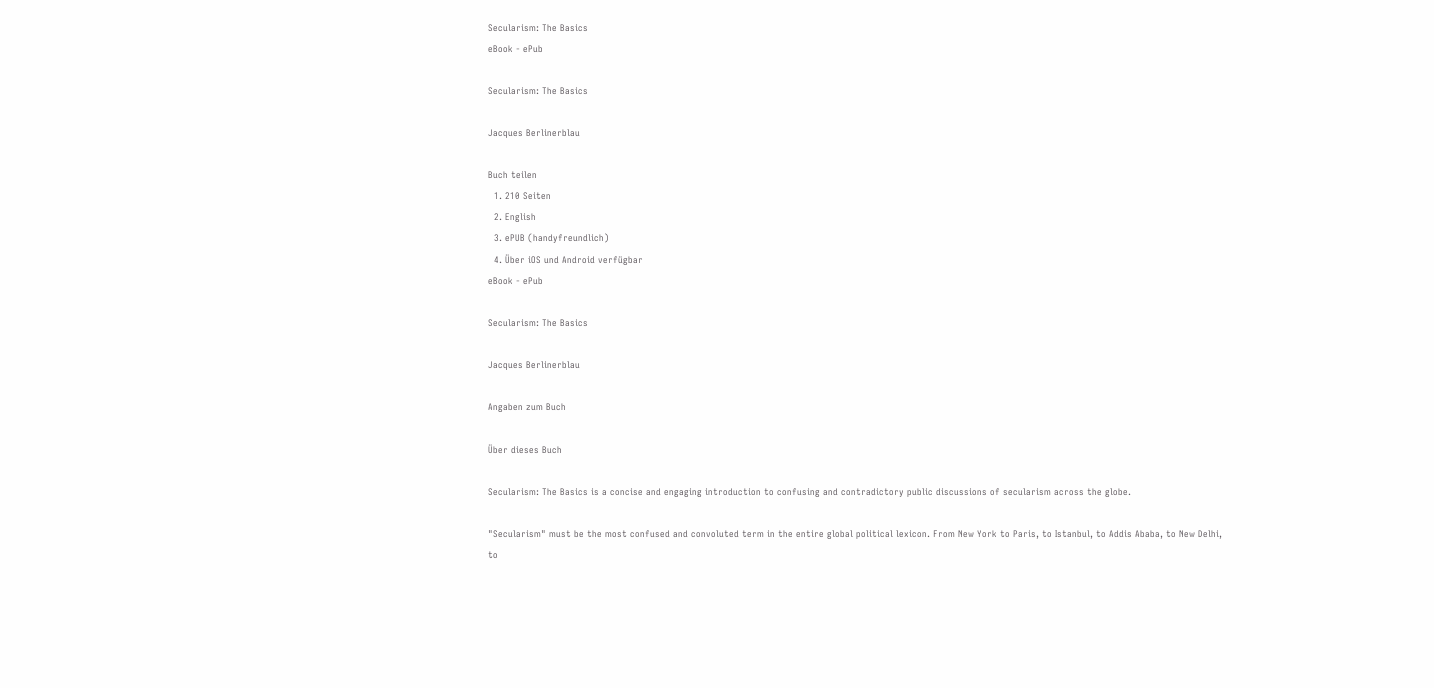Secularism: The Basics
eBook - ePub

Secularism: The Basics

Jacques Berlinerblau

Buch teilen
  1. 210 Seiten
  2. English
  3. ePUB (handyfreundlich)
  4. Über iOS und Android verfügbar
eBook - ePub

Secularism: The Basics

Jacques Berlinerblau

Angaben zum Buch

Über dieses Buch

Secularism: The Basics is a concise and engaging introduction to confusing and contradictory public discussions of secularism across the globe.

"Secularism" must be the most confused and convoluted term in the entire global political lexicon. From New York to Paris, to Istanbul, to Addis Ababa, to New Delhi, to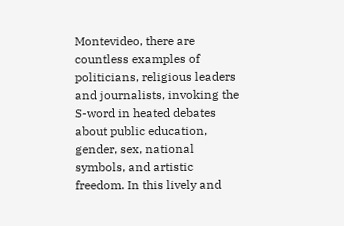Montevideo, there are countless examples of politicians, religious leaders and journalists, invoking the S-word in heated debates about public education, gender, sex, national symbols, and artistic freedom. In this lively and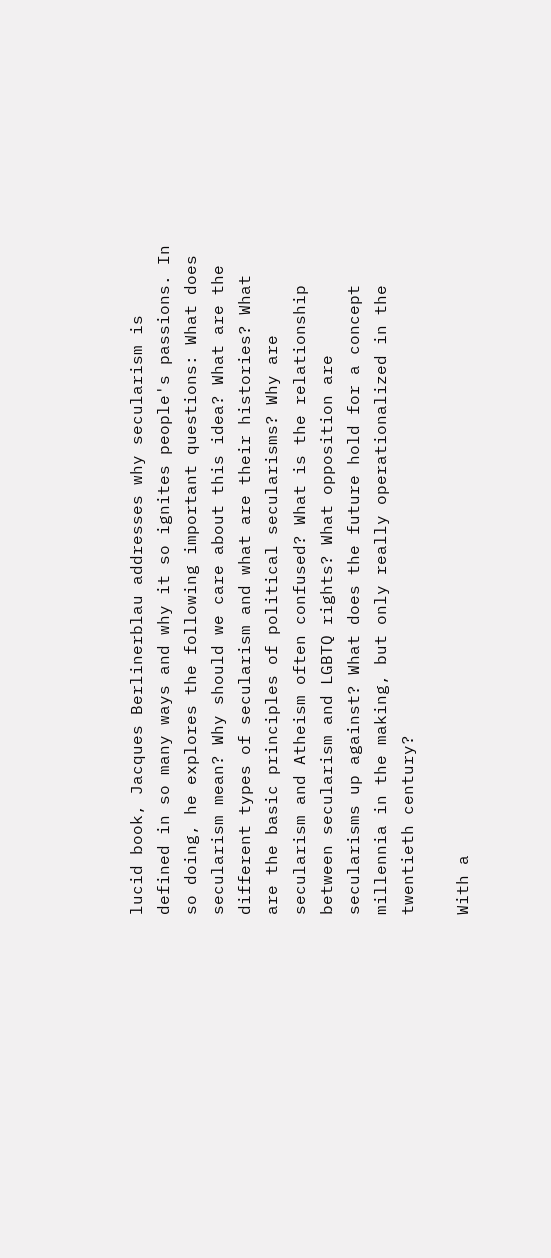lucid book, Jacques Berlinerblau addresses why secularism is defined in so many ways and why it so ignites people's passions. In so doing, he explores the following important questions: What does secularism mean? Why should we care about this idea? What are the different types of secularism and what are their histories? What are the basic principles of political secularisms? Why are secularism and Atheism often confused? What is the relationship between secularism and LGBTQ rights? What opposition are secularisms up against? What does the future hold for a concept millennia in the making, but only really operationalized in the twentieth century?

With a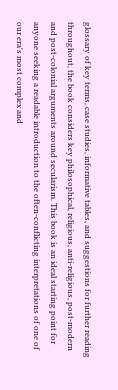glossary of key terms, case studies, informative tables, and suggestions for further reading throughout, the book considers key philosophical, religious, anti-religious, post-modern and post-colonial arguments around secularism. This book is an ideal starting point for anyone seeking a readable introduction to the often-conflicting interpretations of one of our era's most complex and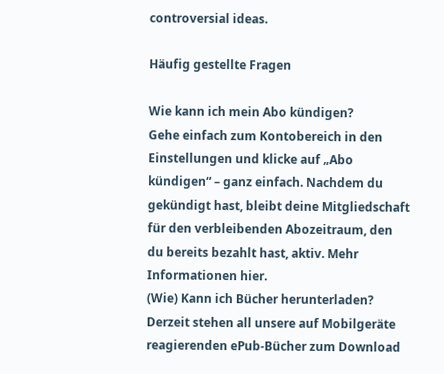controversial ideas.

Häufig gestellte Fragen

Wie kann ich mein Abo kündigen?
Gehe einfach zum Kontobereich in den Einstellungen und klicke auf „Abo kündigen“ – ganz einfach. Nachdem du gekündigt hast, bleibt deine Mitgliedschaft für den verbleibenden Abozeitraum, den du bereits bezahlt hast, aktiv. Mehr Informationen hier.
(Wie) Kann ich Bücher herunterladen?
Derzeit stehen all unsere auf Mobilgeräte reagierenden ePub-Bücher zum Download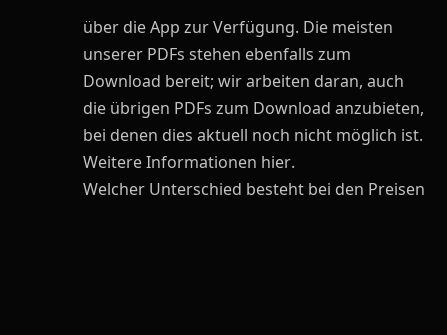über die App zur Verfügung. Die meisten unserer PDFs stehen ebenfalls zum Download bereit; wir arbeiten daran, auch die übrigen PDFs zum Download anzubieten, bei denen dies aktuell noch nicht möglich ist. Weitere Informationen hier.
Welcher Unterschied besteht bei den Preisen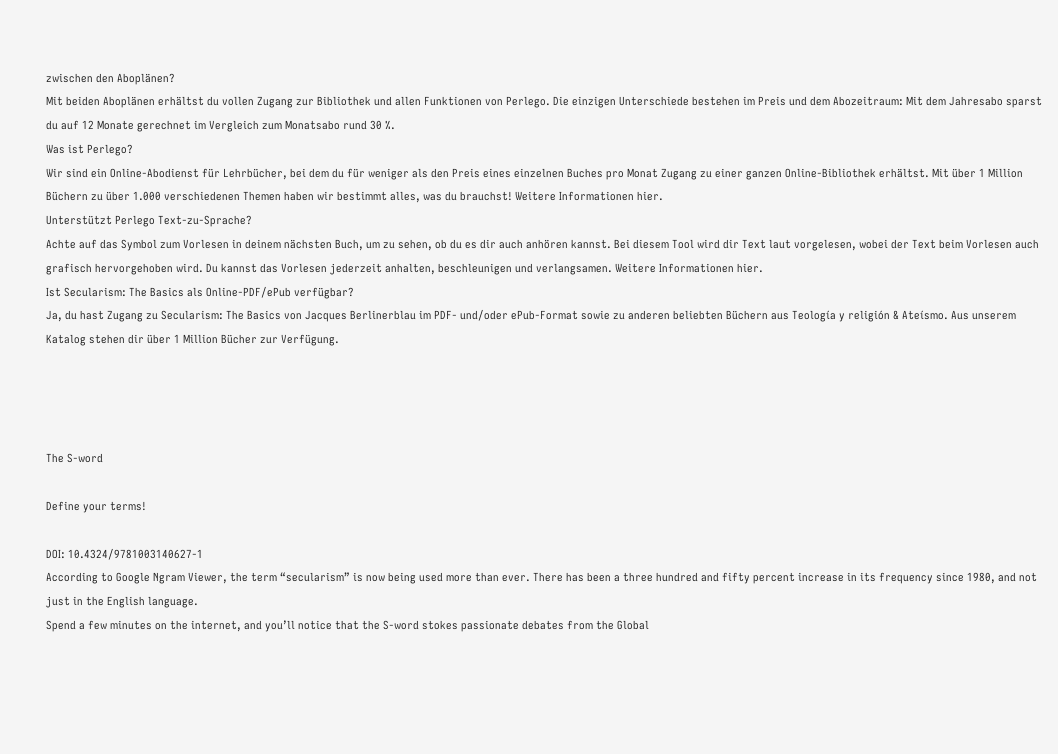zwischen den Aboplänen?
Mit beiden Aboplänen erhältst du vollen Zugang zur Bibliothek und allen Funktionen von Perlego. Die einzigen Unterschiede bestehen im Preis und dem Abozeitraum: Mit dem Jahresabo sparst du auf 12 Monate gerechnet im Vergleich zum Monatsabo rund 30 %.
Was ist Perlego?
Wir sind ein Online-Abodienst für Lehrbücher, bei dem du für weniger als den Preis eines einzelnen Buches pro Monat Zugang zu einer ganzen Online-Bibliothek erhältst. Mit über 1 Million Büchern zu über 1.000 verschiedenen Themen haben wir bestimmt alles, was du brauchst! Weitere Informationen hier.
Unterstützt Perlego Text-zu-Sprache?
Achte auf das Symbol zum Vorlesen in deinem nächsten Buch, um zu sehen, ob du es dir auch anhören kannst. Bei diesem Tool wird dir Text laut vorgelesen, wobei der Text beim Vorlesen auch grafisch hervorgehoben wird. Du kannst das Vorlesen jederzeit anhalten, beschleunigen und verlangsamen. Weitere Informationen hier.
Ist Secularism: The Basics als Online-PDF/ePub verfügbar?
Ja, du hast Zugang zu Secularism: The Basics von Jacques Berlinerblau im PDF- und/oder ePub-Format sowie zu anderen beliebten Büchern aus Teología y religión & Ateísmo. Aus unserem Katalog stehen dir über 1 Million Bücher zur Verfügung.




The S-word

Define your terms!

DOI: 10.4324/9781003140627-1
According to Google Ngram Viewer, the term “secularism” is now being used more than ever. There has been a three hundred and fifty percent increase in its frequency since 1980, and not just in the English language.
Spend a few minutes on the internet, and you’ll notice that the S-word stokes passionate debates from the Global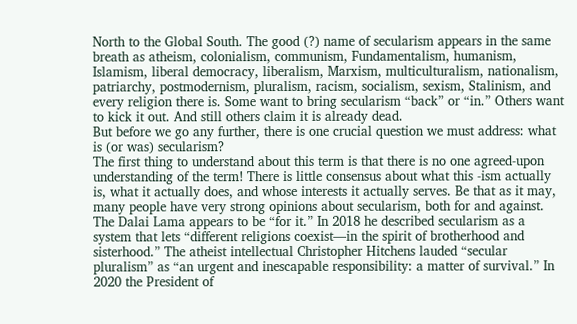North to the Global South. The good (?) name of secularism appears in the same breath as atheism, colonialism, communism, Fundamentalism, humanism, Islamism, liberal democracy, liberalism, Marxism, multiculturalism, nationalism, patriarchy, postmodernism, pluralism, racism, socialism, sexism, Stalinism, and every religion there is. Some want to bring secularism “back” or “in.” Others want to kick it out. And still others claim it is already dead.
But before we go any further, there is one crucial question we must address: what is (or was) secularism?
The first thing to understand about this term is that there is no one agreed-upon understanding of the term! There is little consensus about what this -ism actually is, what it actually does, and whose interests it actually serves. Be that as it may, many people have very strong opinions about secularism, both for and against.
The Dalai Lama appears to be “for it.” In 2018 he described secularism as a system that lets “different religions coexist—in the spirit of brotherhood and sisterhood.” The atheist intellectual Christopher Hitchens lauded “secular pluralism” as “an urgent and inescapable responsibility: a matter of survival.” In 2020 the President of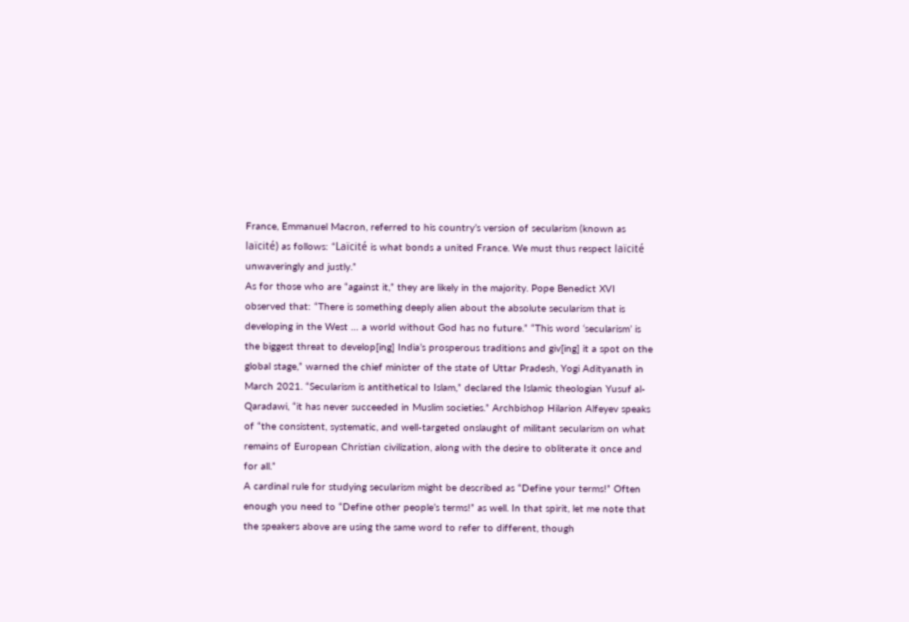France, Emmanuel Macron, referred to his country’s version of secularism (known as laïcité) as follows: “Laïcité is what bonds a united France. We must thus respect laïcité unwaveringly and justly.”
As for those who are “against it,” they are likely in the majority. Pope Benedict XVI observed that: “There is something deeply alien about the absolute secularism that is developing in the West … a world without God has no future.” “This word ‘secularism’ is the biggest threat to develop[ing] India’s prosperous traditions and giv[ing] it a spot on the global stage,” warned the chief minister of the state of Uttar Pradesh, Yogi Adityanath in March 2021. “Secularism is antithetical to Islam,” declared the Islamic theologian Yusuf al-Qaradawi, “it has never succeeded in Muslim societies.” Archbishop Hilarion Alfeyev speaks of “the consistent, systematic, and well-targeted onslaught of militant secularism on what remains of European Christian civilization, along with the desire to obliterate it once and for all.”
A cardinal rule for studying secularism might be described as “Define your terms!” Often enough you need to “Define other people’s terms!” as well. In that spirit, let me note that the speakers above are using the same word to refer to different, though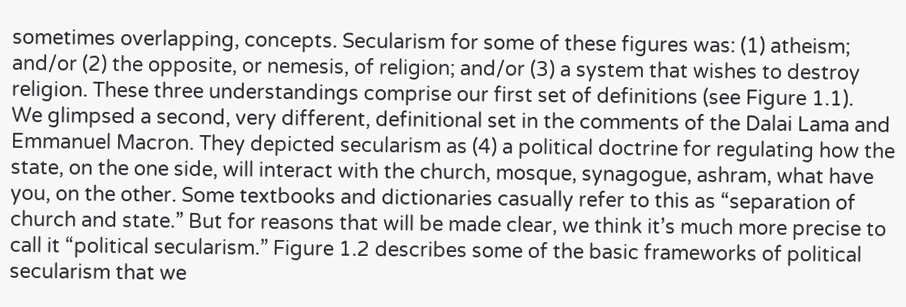sometimes overlapping, concepts. Secularism for some of these figures was: (1) atheism; and/or (2) the opposite, or nemesis, of religion; and/or (3) a system that wishes to destroy religion. These three understandings comprise our first set of definitions (see Figure 1.1).
We glimpsed a second, very different, definitional set in the comments of the Dalai Lama and Emmanuel Macron. They depicted secularism as (4) a political doctrine for regulating how the state, on the one side, will interact with the church, mosque, synagogue, ashram, what have you, on the other. Some textbooks and dictionaries casually refer to this as “separation of church and state.” But for reasons that will be made clear, we think it’s much more precise to call it “political secularism.” Figure 1.2 describes some of the basic frameworks of political secularism that we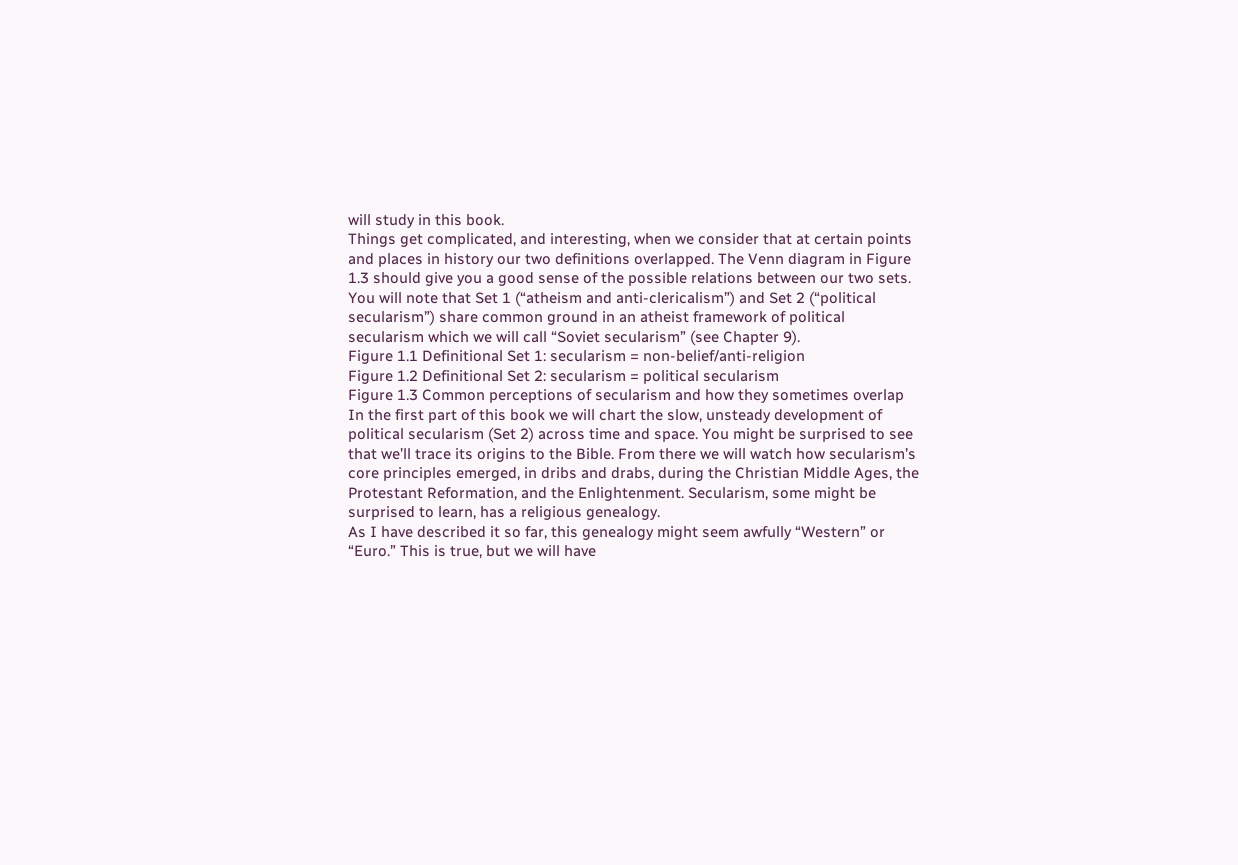will study in this book.
Things get complicated, and interesting, when we consider that at certain points and places in history our two definitions overlapped. The Venn diagram in Figure 1.3 should give you a good sense of the possible relations between our two sets. You will note that Set 1 (“atheism and anti-clericalism”) and Set 2 (“political secularism”) share common ground in an atheist framework of political secularism which we will call “Soviet secularism” (see Chapter 9).
Figure 1.1 Definitional Set 1: secularism = non-belief/anti-religion
Figure 1.2 Definitional Set 2: secularism = political secularism
Figure 1.3 Common perceptions of secularism and how they sometimes overlap
In the first part of this book we will chart the slow, unsteady development of political secularism (Set 2) across time and space. You might be surprised to see that we’ll trace its origins to the Bible. From there we will watch how secularism’s core principles emerged, in dribs and drabs, during the Christian Middle Ages, the Protestant Reformation, and the Enlightenment. Secularism, some might be surprised to learn, has a religious genealogy.
As I have described it so far, this genealogy might seem awfully “Western” or “Euro.” This is true, but we will have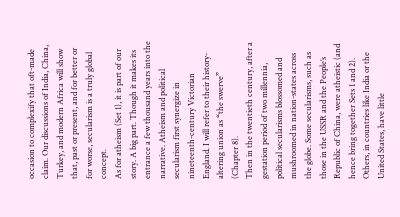occasion to complexify that oft-made claim. Our discussions of India, China, Turkey, and modern Africa will show that, past or present, and for better or for worse, secularism is a truly global concept.
As for atheism (Set 1), it is part of our story. A big part. Though it makes its entrance a few thousand years into the narrative. Atheism and political secularism first synergize in nineteenth-century Victorian England. I will refer to their history-altering union as “the swerve” (Chapter 8).
Then in the twentieth century, after a gestation period of two millennia, political secularisms blossomed and mushroomed in nation-states across the globe. Some secularisms, such as those in the USSR and the People’s Republic of China, were atheistic (and hence bring together Sets 1 and 2). Others, in countries like India or the United States, have little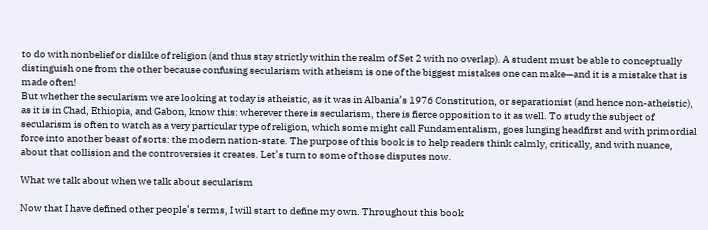to do with nonbelief or dislike of religion (and thus stay strictly within the realm of Set 2 with no overlap). A student must be able to conceptually distinguish one from the other because confusing secularism with atheism is one of the biggest mistakes one can make—and it is a mistake that is made often!
But whether the secularism we are looking at today is atheistic, as it was in Albania’s 1976 Constitution, or separationist (and hence non-atheistic), as it is in Chad, Ethiopia, and Gabon, know this: wherever there is secularism, there is fierce opposition to it as well. To study the subject of secularism is often to watch as a very particular type of religion, which some might call Fundamentalism, goes lunging headfirst and with primordial force into another beast of sorts: the modern nation-state. The purpose of this book is to help readers think calmly, critically, and with nuance, about that collision and the controversies it creates. Let’s turn to some of those disputes now.

What we talk about when we talk about secularism

Now that I have defined other people’s terms, I will start to define my own. Throughout this book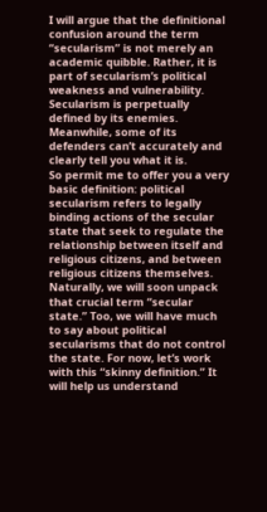I will argue that the definitional confusion around the term “secularism” is not merely an academic quibble. Rather, it is part of secularism’s political weakness and vulnerability. Secularism is perpetually defined by its enemies. Meanwhile, some of its defenders can’t accurately and clearly tell you what it is.
So permit me to offer you a very basic definition: political secularism refers to legally binding actions of the secular state that seek to regulate the relationship between itself and religious citizens, and between religious citizens themselves. Naturally, we will soon unpack that crucial term “secular state.” Too, we will have much to say about political secularisms that do not control the state. For now, let’s work with this “skinny definition.” It will help us understand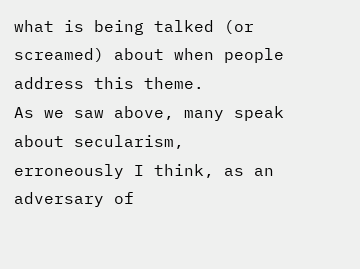what is being talked (or screamed) about when people address this theme.
As we saw above, many speak about secularism, erroneously I think, as an adversary of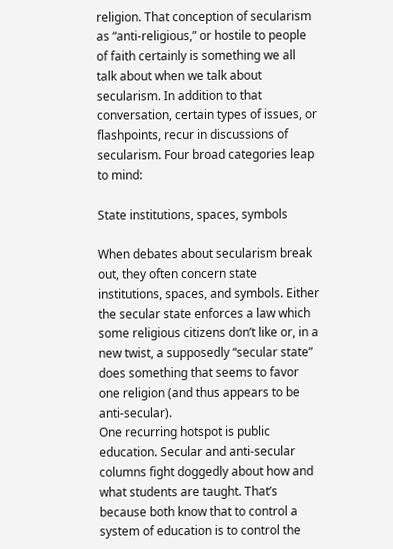religion. That conception of secularism as “anti-religious,” or hostile to people of faith certainly is something we all talk about when we talk about secularism. In addition to that conversation, certain types of issues, or flashpoints, recur in discussions of secularism. Four broad categories leap to mind:

State institutions, spaces, symbols

When debates about secularism break out, they often concern state institutions, spaces, and symbols. Either the secular state enforces a law which some religious citizens don’t like or, in a new twist, a supposedly “secular state” does something that seems to favor one religion (and thus appears to be anti-secular).
One recurring hotspot is public education. Secular and anti-secular columns fight doggedly about how and what students are taught. That’s because both know that to control a system of education is to control the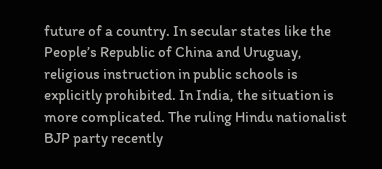future of a country. In secular states like the People’s Republic of China and Uruguay, religious instruction in public schools is explicitly prohibited. In India, the situation is more complicated. The ruling Hindu nationalist BJP party recently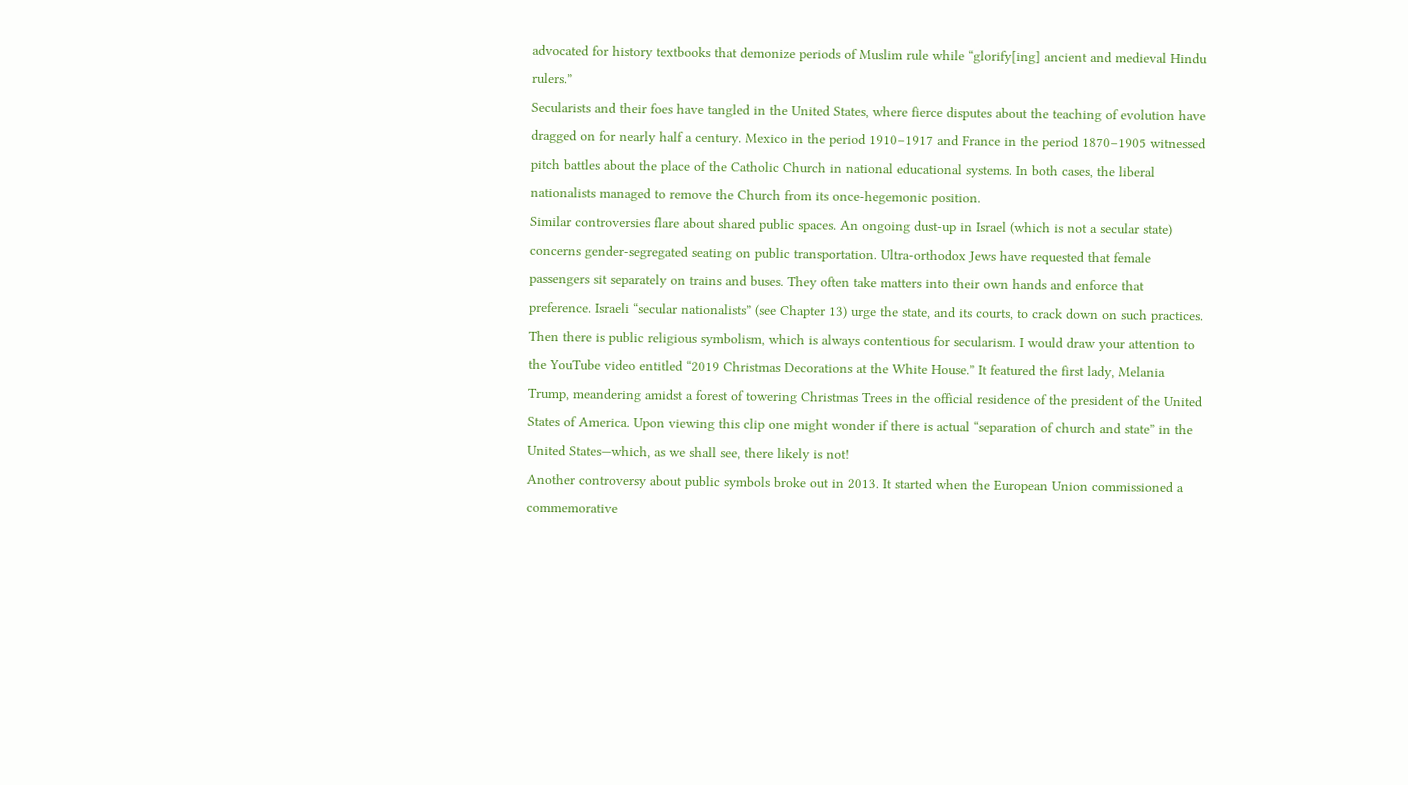advocated for history textbooks that demonize periods of Muslim rule while “glorify[ing] ancient and medieval Hindu rulers.”
Secularists and their foes have tangled in the United States, where fierce disputes about the teaching of evolution have dragged on for nearly half a century. Mexico in the period 1910–1917 and France in the period 1870–1905 witnessed pitch battles about the place of the Catholic Church in national educational systems. In both cases, the liberal nationalists managed to remove the Church from its once-hegemonic position.
Similar controversies flare about shared public spaces. An ongoing dust-up in Israel (which is not a secular state) concerns gender-segregated seating on public transportation. Ultra-orthodox Jews have requested that female passengers sit separately on trains and buses. They often take matters into their own hands and enforce that preference. Israeli “secular nationalists” (see Chapter 13) urge the state, and its courts, to crack down on such practices.
Then there is public religious symbolism, which is always contentious for secularism. I would draw your attention to the YouTube video entitled “2019 Christmas Decorations at the White House.” It featured the first lady, Melania Trump, meandering amidst a forest of towering Christmas Trees in the official residence of the president of the United States of America. Upon viewing this clip one might wonder if there is actual “separation of church and state” in the United States—which, as we shall see, there likely is not!
Another controversy about public symbols broke out in 2013. It started when the European Union commissioned a commemorative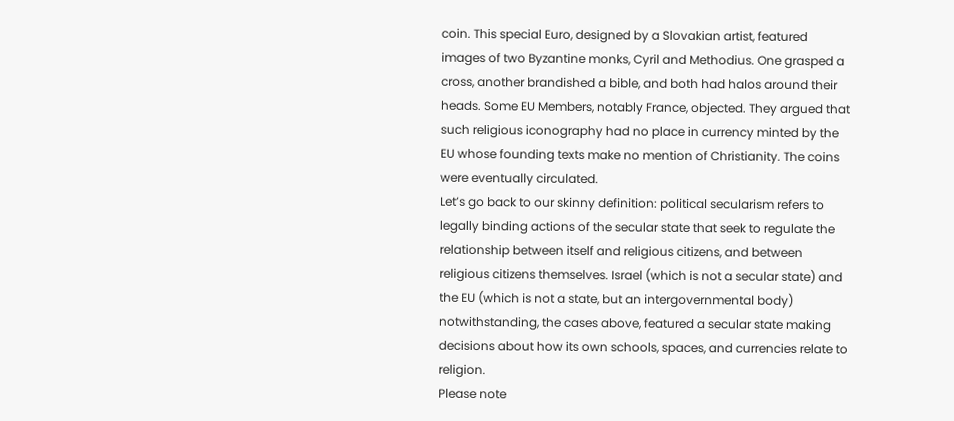coin. This special Euro, designed by a Slovakian artist, featured images of two Byzantine monks, Cyril and Methodius. One grasped a cross, another brandished a bible, and both had halos around their heads. Some EU Members, notably France, objected. They argued that such religious iconography had no place in currency minted by the EU whose founding texts make no mention of Christianity. The coins were eventually circulated.
Let’s go back to our skinny definition: political secularism refers to legally binding actions of the secular state that seek to regulate the relationship between itself and religious citizens, and between religious citizens themselves. Israel (which is not a secular state) and the EU (which is not a state, but an intergovernmental body) notwithstanding, the cases above, featured a secular state making decisions about how its own schools, spaces, and currencies relate to religion.
Please note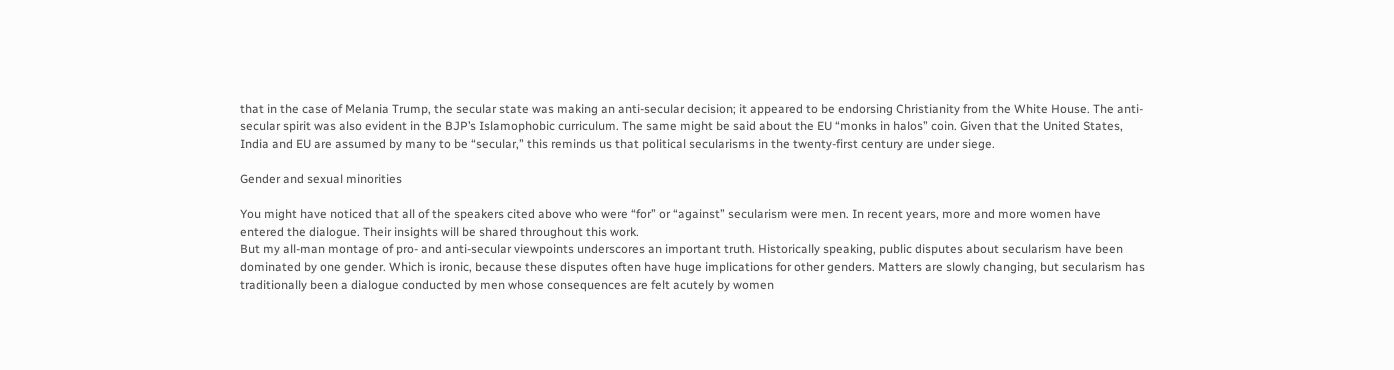that in the case of Melania Trump, the secular state was making an anti-secular decision; it appeared to be endorsing Christianity from the White House. The anti-secular spirit was also evident in the BJP’s Islamophobic curriculum. The same might be said about the EU “monks in halos” coin. Given that the United States, India and EU are assumed by many to be “secular,” this reminds us that political secularisms in the twenty-first century are under siege.

Gender and sexual minorities

You might have noticed that all of the speakers cited above who were “for” or “against” secularism were men. In recent years, more and more women have entered the dialogue. Their insights will be shared throughout this work.
But my all-man montage of pro- and anti-secular viewpoints underscores an important truth. Historically speaking, public disputes about secularism have been dominated by one gender. Which is ironic, because these disputes often have huge implications for other genders. Matters are slowly changing, but secularism has traditionally been a dialogue conducted by men whose consequences are felt acutely by women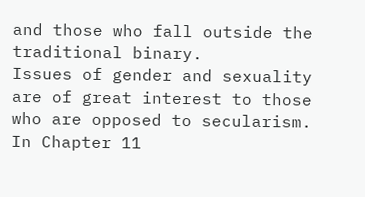and those who fall outside the traditional binary.
Issues of gender and sexuality are of great interest to those who are opposed to secularism. In Chapter 11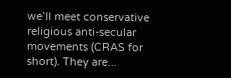we’ll meet conservative religious anti-secular movements (CRAS for short). They are...